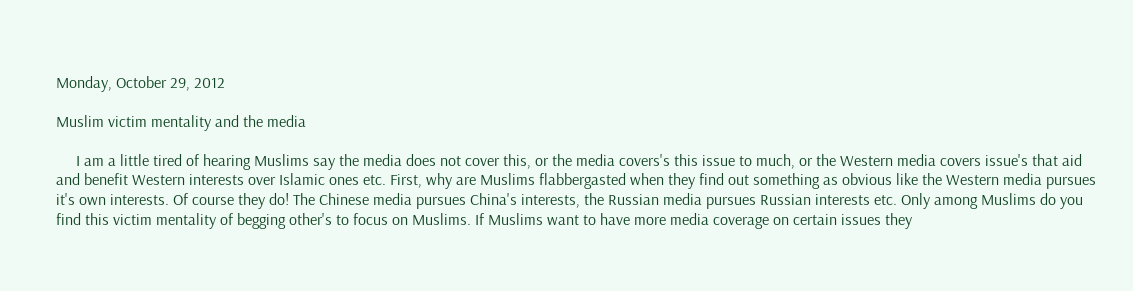Monday, October 29, 2012

Muslim victim mentality and the media

     I am a little tired of hearing Muslims say the media does not cover this, or the media covers's this issue to much, or the Western media covers issue's that aid and benefit Western interests over Islamic ones etc. First, why are Muslims flabbergasted when they find out something as obvious like the Western media pursues it's own interests. Of course they do! The Chinese media pursues China's interests, the Russian media pursues Russian interests etc. Only among Muslims do you find this victim mentality of begging other's to focus on Muslims. If Muslims want to have more media coverage on certain issues they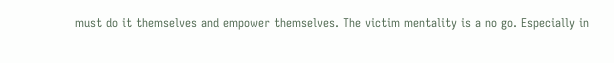must do it themselves and empower themselves. The victim mentality is a no go. Especially in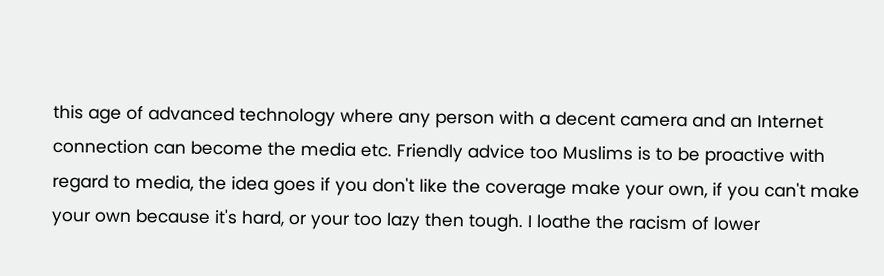this age of advanced technology where any person with a decent camera and an Internet connection can become the media etc. Friendly advice too Muslims is to be proactive with regard to media, the idea goes if you don't like the coverage make your own, if you can't make your own because it's hard, or your too lazy then tough. I loathe the racism of lower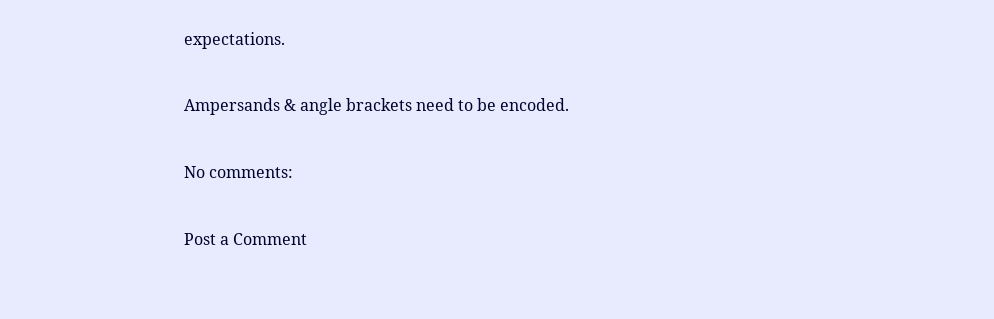expectations.

Ampersands & angle brackets need to be encoded.

No comments:

Post a Comment